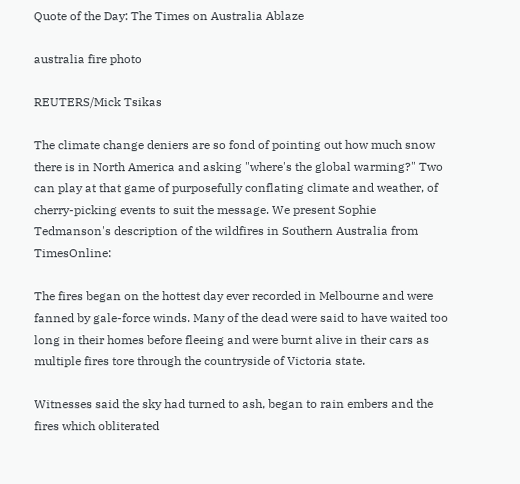Quote of the Day: The Times on Australia Ablaze

australia fire photo

REUTERS/Mick Tsikas

The climate change deniers are so fond of pointing out how much snow there is in North America and asking "where's the global warming?" Two can play at that game of purposefully conflating climate and weather, of cherry-picking events to suit the message. We present Sophie Tedmanson's description of the wildfires in Southern Australia from TimesOnline:

The fires began on the hottest day ever recorded in Melbourne and were fanned by gale-force winds. Many of the dead were said to have waited too long in their homes before fleeing and were burnt alive in their cars as multiple fires tore through the countryside of Victoria state.

Witnesses said the sky had turned to ash, began to rain embers and the fires which obliterated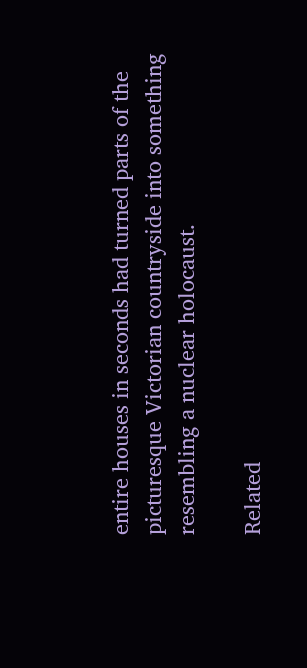entire houses in seconds had turned parts of the picturesque Victorian countryside into something resembling a nuclear holocaust.

Related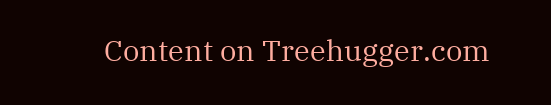Content on Treehugger.com